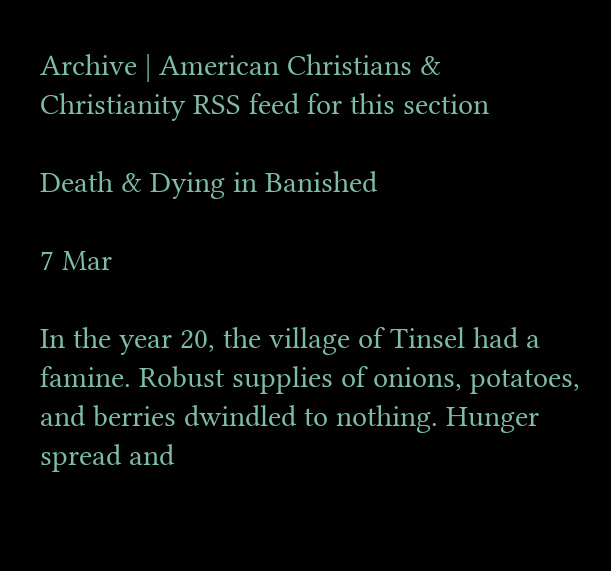Archive | American Christians & Christianity RSS feed for this section

Death & Dying in Banished

7 Mar

In the year 20, the village of Tinsel had a famine. Robust supplies of onions, potatoes, and berries dwindled to nothing. Hunger spread and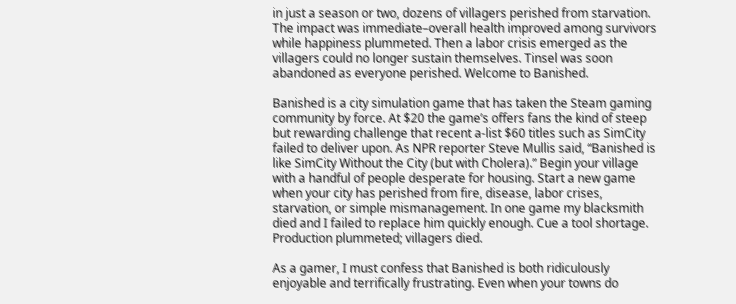in just a season or two, dozens of villagers perished from starvation. The impact was immediate–overall health improved among survivors while happiness plummeted. Then a labor crisis emerged as the villagers could no longer sustain themselves. Tinsel was soon abandoned as everyone perished. Welcome to Banished.

Banished is a city simulation game that has taken the Steam gaming community by force. At $20 the game’s offers fans the kind of steep but rewarding challenge that recent a-list $60 titles such as SimCity failed to deliver upon. As NPR reporter Steve Mullis said, “Banished is like SimCity Without the City (but with Cholera).” Begin your village with a handful of people desperate for housing. Start a new game when your city has perished from fire, disease, labor crises, starvation, or simple mismanagement. In one game my blacksmith died and I failed to replace him quickly enough. Cue a tool shortage. Production plummeted; villagers died.

As a gamer, I must confess that Banished is both ridiculously enjoyable and terrifically frustrating. Even when your towns do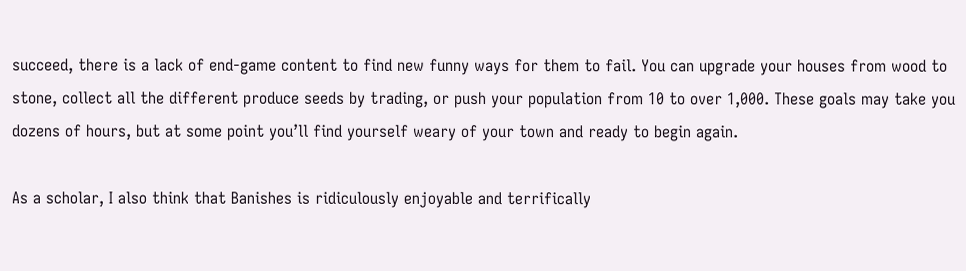succeed, there is a lack of end-game content to find new funny ways for them to fail. You can upgrade your houses from wood to stone, collect all the different produce seeds by trading, or push your population from 10 to over 1,000. These goals may take you dozens of hours, but at some point you’ll find yourself weary of your town and ready to begin again.

As a scholar, I also think that Banishes is ridiculously enjoyable and terrifically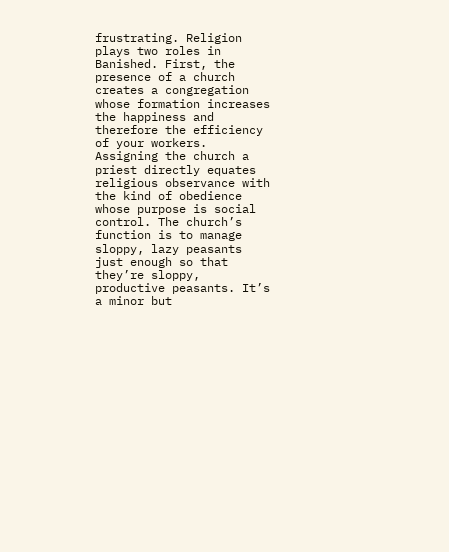frustrating. Religion plays two roles in Banished. First, the presence of a church creates a congregation whose formation increases the happiness and therefore the efficiency of your workers. Assigning the church a priest directly equates religious observance with the kind of obedience whose purpose is social control. The church’s function is to manage sloppy, lazy peasants just enough so that they’re sloppy, productive peasants. It’s a minor but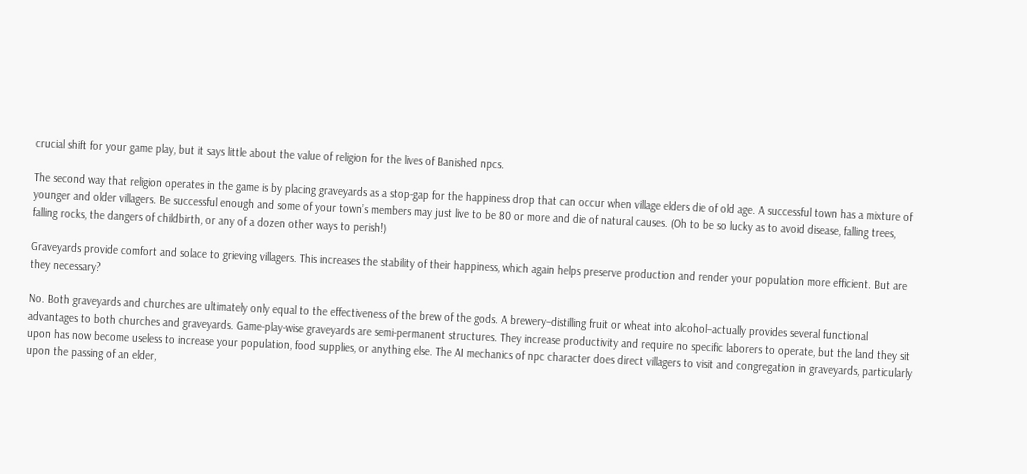crucial shift for your game play, but it says little about the value of religion for the lives of Banished npcs.

The second way that religion operates in the game is by placing graveyards as a stop-gap for the happiness drop that can occur when village elders die of old age. A successful town has a mixture of younger and older villagers. Be successful enough and some of your town’s members may just live to be 80 or more and die of natural causes. (Oh to be so lucky as to avoid disease, falling trees, falling rocks, the dangers of childbirth, or any of a dozen other ways to perish!)

Graveyards provide comfort and solace to grieving villagers. This increases the stability of their happiness, which again helps preserve production and render your population more efficient. But are they necessary?

No. Both graveyards and churches are ultimately only equal to the effectiveness of the brew of the gods. A brewery–distilling fruit or wheat into alcohol–actually provides several functional advantages to both churches and graveyards. Game-play-wise graveyards are semi-permanent structures. They increase productivity and require no specific laborers to operate, but the land they sit upon has now become useless to increase your population, food supplies, or anything else. The AI mechanics of npc character does direct villagers to visit and congregation in graveyards, particularly upon the passing of an elder,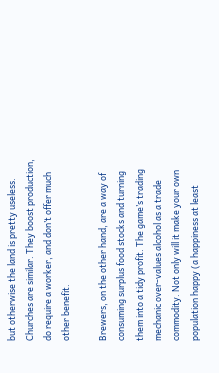but otherwise the land is pretty useless. Churches are similar. They boost production, do require a worker, and don’t offer much other benefit.

Brewers, on the other hand, are a way of consuming surplus food stocks and turning them into a tidy profit. The game’s trading mechanic over-values alcohol as a trade commodity. Not only will it make your own population happy (a happiness at least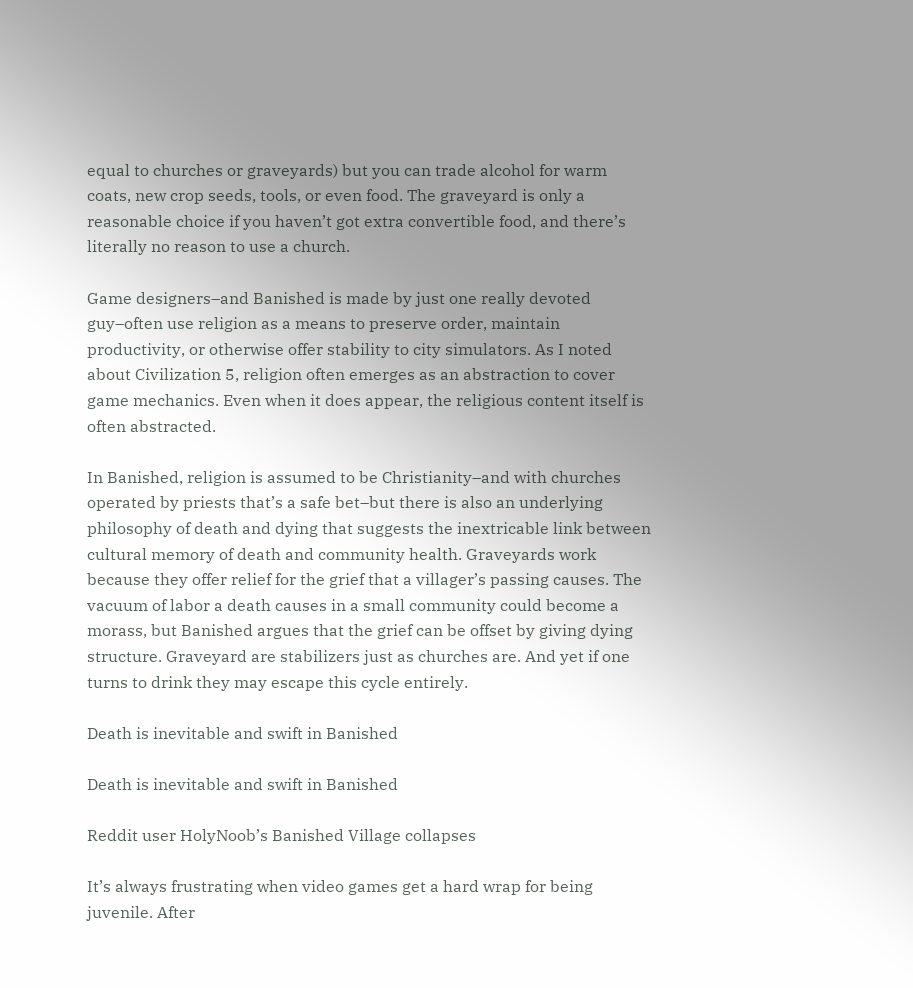equal to churches or graveyards) but you can trade alcohol for warm coats, new crop seeds, tools, or even food. The graveyard is only a reasonable choice if you haven’t got extra convertible food, and there’s literally no reason to use a church.

Game designers–and Banished is made by just one really devoted guy–often use religion as a means to preserve order, maintain productivity, or otherwise offer stability to city simulators. As I noted about Civilization 5, religion often emerges as an abstraction to cover game mechanics. Even when it does appear, the religious content itself is often abstracted.

In Banished, religion is assumed to be Christianity–and with churches operated by priests that’s a safe bet–but there is also an underlying philosophy of death and dying that suggests the inextricable link between cultural memory of death and community health. Graveyards work because they offer relief for the grief that a villager’s passing causes. The vacuum of labor a death causes in a small community could become a morass, but Banished argues that the grief can be offset by giving dying structure. Graveyard are stabilizers just as churches are. And yet if one turns to drink they may escape this cycle entirely.

Death is inevitable and swift in Banished

Death is inevitable and swift in Banished

Reddit user HolyNoob’s Banished Village collapses

It’s always frustrating when video games get a hard wrap for being juvenile. After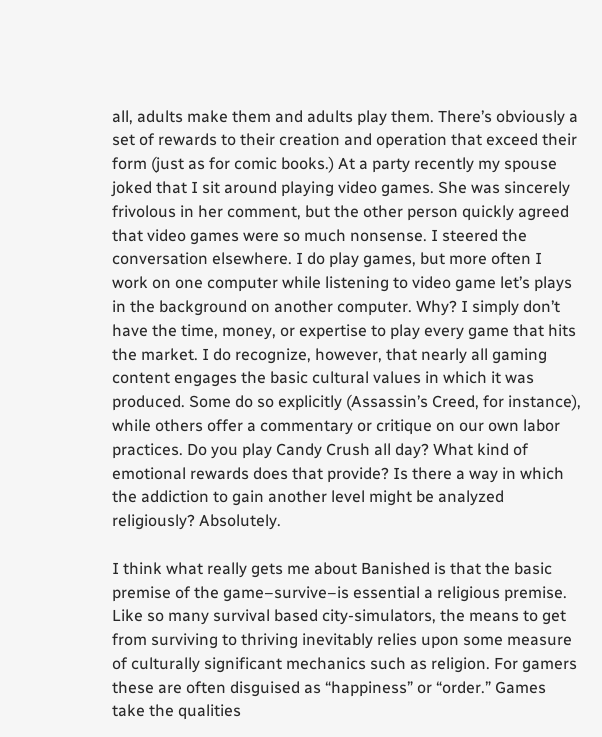all, adults make them and adults play them. There’s obviously a set of rewards to their creation and operation that exceed their form (just as for comic books.) At a party recently my spouse joked that I sit around playing video games. She was sincerely frivolous in her comment, but the other person quickly agreed that video games were so much nonsense. I steered the conversation elsewhere. I do play games, but more often I work on one computer while listening to video game let’s plays in the background on another computer. Why? I simply don’t have the time, money, or expertise to play every game that hits the market. I do recognize, however, that nearly all gaming content engages the basic cultural values in which it was produced. Some do so explicitly (Assassin’s Creed, for instance), while others offer a commentary or critique on our own labor practices. Do you play Candy Crush all day? What kind of emotional rewards does that provide? Is there a way in which the addiction to gain another level might be analyzed religiously? Absolutely.

I think what really gets me about Banished is that the basic premise of the game–survive–is essential a religious premise. Like so many survival based city-simulators, the means to get from surviving to thriving inevitably relies upon some measure of culturally significant mechanics such as religion. For gamers these are often disguised as “happiness” or “order.” Games take the qualities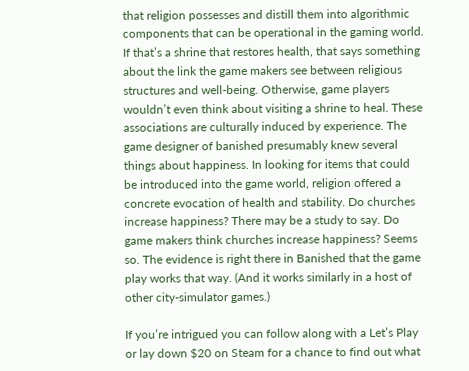that religion possesses and distill them into algorithmic components that can be operational in the gaming world. If that’s a shrine that restores health, that says something about the link the game makers see between religious structures and well-being. Otherwise, game players wouldn’t even think about visiting a shrine to heal. These associations are culturally induced by experience. The game designer of banished presumably knew several things about happiness. In looking for items that could be introduced into the game world, religion offered a concrete evocation of health and stability. Do churches increase happiness? There may be a study to say. Do game makers think churches increase happiness? Seems so. The evidence is right there in Banished that the game play works that way. (And it works similarly in a host of other city-simulator games.)

If you’re intrigued you can follow along with a Let’s Play or lay down $20 on Steam for a chance to find out what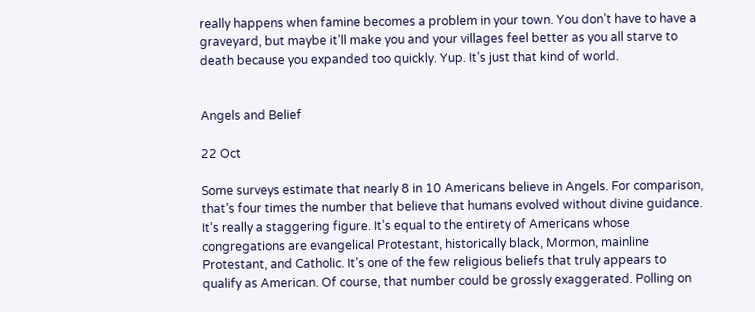really happens when famine becomes a problem in your town. You don’t have to have a graveyard, but maybe it’ll make you and your villages feel better as you all starve to death because you expanded too quickly. Yup. It’s just that kind of world.


Angels and Belief

22 Oct

Some surveys estimate that nearly 8 in 10 Americans believe in Angels. For comparison, that’s four times the number that believe that humans evolved without divine guidance. It’s really a staggering figure. It’s equal to the entirety of Americans whose congregations are evangelical Protestant, historically black, Mormon, mainline Protestant, and Catholic. It’s one of the few religious beliefs that truly appears to qualify as American. Of course, that number could be grossly exaggerated. Polling on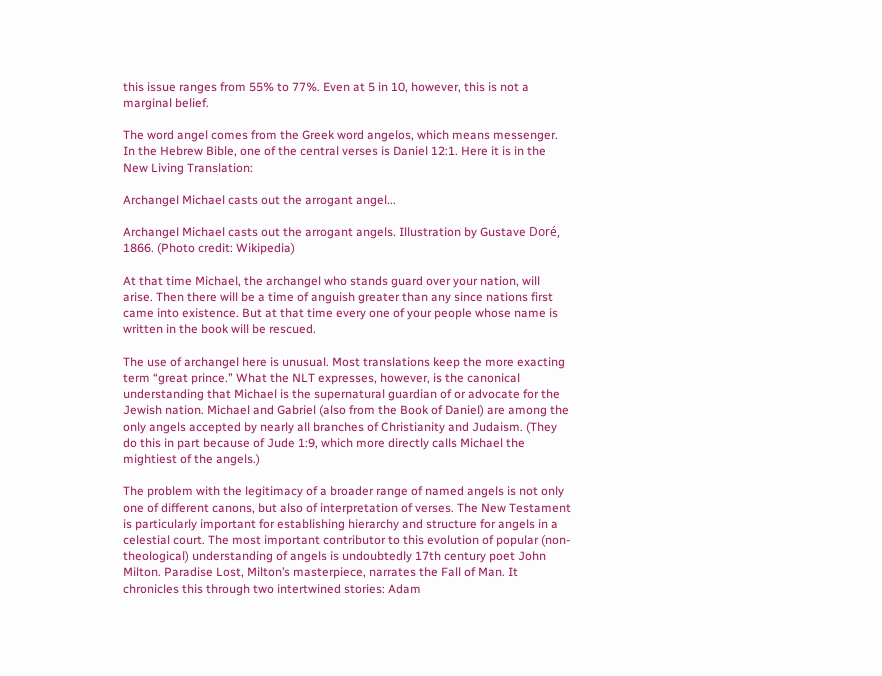this issue ranges from 55% to 77%. Even at 5 in 10, however, this is not a marginal belief.

The word angel comes from the Greek word angelos, which means messenger. In the Hebrew Bible, one of the central verses is Daniel 12:1. Here it is in the New Living Translation:

Archangel Michael casts out the arrogant angel...

Archangel Michael casts out the arrogant angels. Illustration by Gustave Doré, 1866. (Photo credit: Wikipedia)

At that time Michael, the archangel who stands guard over your nation, will arise. Then there will be a time of anguish greater than any since nations first came into existence. But at that time every one of your people whose name is written in the book will be rescued.

The use of archangel here is unusual. Most translations keep the more exacting term “great prince.” What the NLT expresses, however, is the canonical understanding that Michael is the supernatural guardian of or advocate for the Jewish nation. Michael and Gabriel (also from the Book of Daniel) are among the only angels accepted by nearly all branches of Christianity and Judaism. (They do this in part because of Jude 1:9, which more directly calls Michael the mightiest of the angels.)

The problem with the legitimacy of a broader range of named angels is not only one of different canons, but also of interpretation of verses. The New Testament is particularly important for establishing hierarchy and structure for angels in a celestial court. The most important contributor to this evolution of popular (non-theological) understanding of angels is undoubtedly 17th century poet John Milton. Paradise Lost, Milton’s masterpiece, narrates the Fall of Man. It chronicles this through two intertwined stories: Adam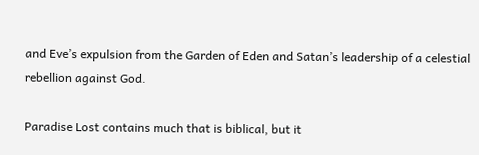and Eve’s expulsion from the Garden of Eden and Satan’s leadership of a celestial rebellion against God.

Paradise Lost contains much that is biblical, but it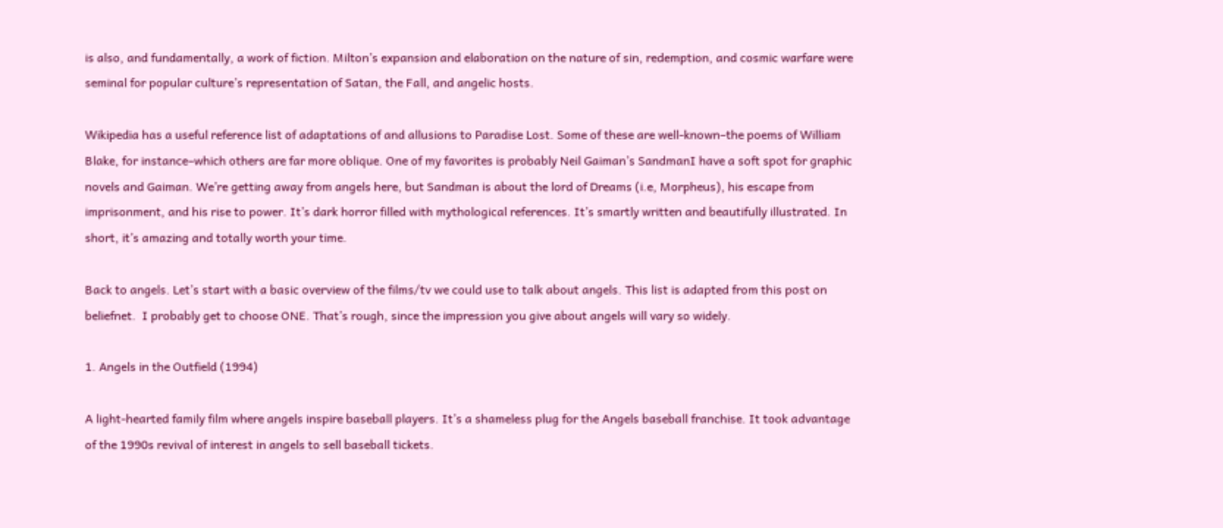is also, and fundamentally, a work of fiction. Milton’s expansion and elaboration on the nature of sin, redemption, and cosmic warfare were seminal for popular culture’s representation of Satan, the Fall, and angelic hosts.

Wikipedia has a useful reference list of adaptations of and allusions to Paradise Lost. Some of these are well-known–the poems of William Blake, for instance–which others are far more oblique. One of my favorites is probably Neil Gaiman’s SandmanI have a soft spot for graphic novels and Gaiman. We’re getting away from angels here, but Sandman is about the lord of Dreams (i.e, Morpheus), his escape from imprisonment, and his rise to power. It’s dark horror filled with mythological references. It’s smartly written and beautifully illustrated. In short, it’s amazing and totally worth your time.

Back to angels. Let’s start with a basic overview of the films/tv we could use to talk about angels. This list is adapted from this post on beliefnet.  I probably get to choose ONE. That’s rough, since the impression you give about angels will vary so widely.

1. Angels in the Outfield (1994)

A light-hearted family film where angels inspire baseball players. It’s a shameless plug for the Angels baseball franchise. It took advantage of the 1990s revival of interest in angels to sell baseball tickets.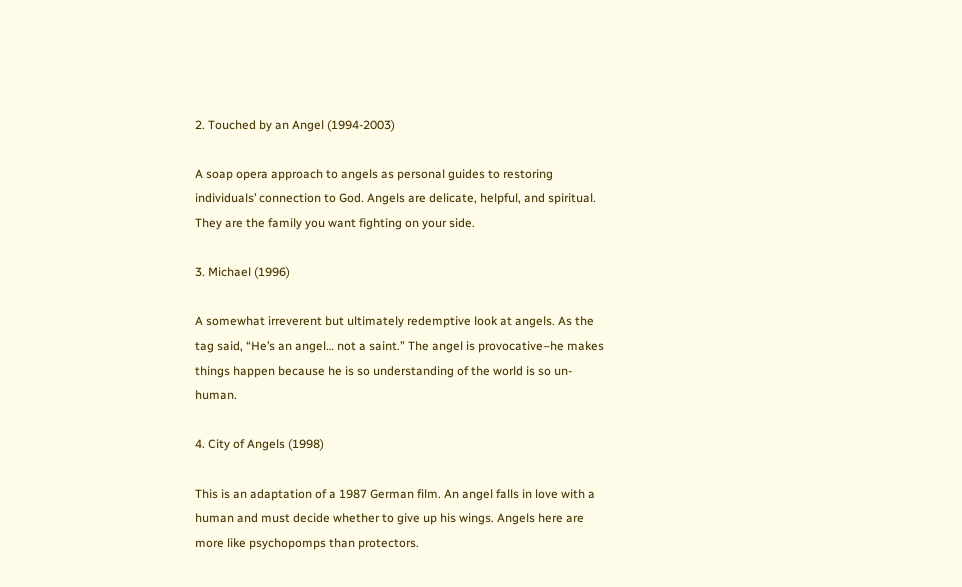2. Touched by an Angel (1994-2003)

A soap opera approach to angels as personal guides to restoring individuals’ connection to God. Angels are delicate, helpful, and spiritual. They are the family you want fighting on your side.

3. Michael (1996)

A somewhat irreverent but ultimately redemptive look at angels. As the tag said, “He’s an angel… not a saint.” The angel is provocative–he makes things happen because he is so understanding of the world is so un-human.

4. City of Angels (1998)

This is an adaptation of a 1987 German film. An angel falls in love with a human and must decide whether to give up his wings. Angels here are more like psychopomps than protectors.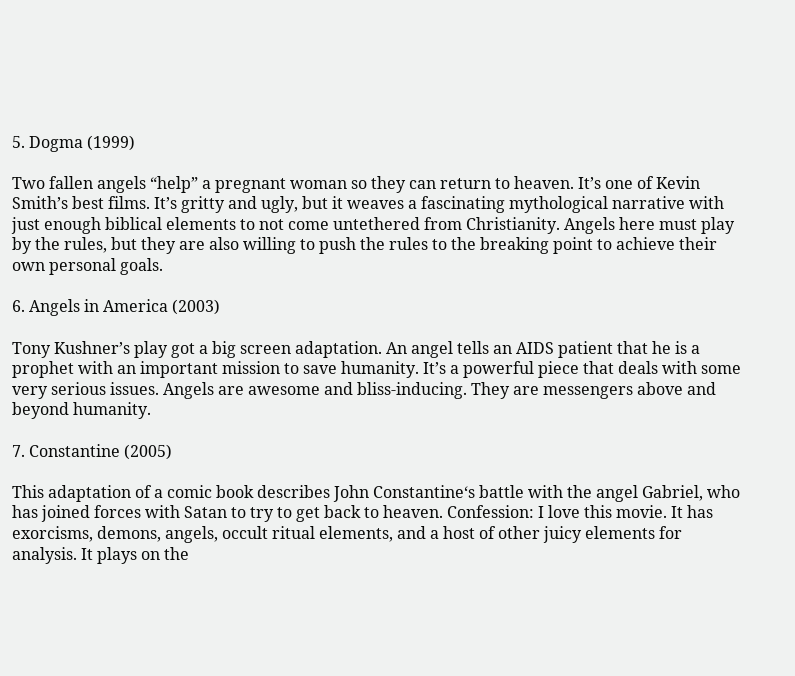5. Dogma (1999)

Two fallen angels “help” a pregnant woman so they can return to heaven. It’s one of Kevin Smith’s best films. It’s gritty and ugly, but it weaves a fascinating mythological narrative with just enough biblical elements to not come untethered from Christianity. Angels here must play by the rules, but they are also willing to push the rules to the breaking point to achieve their own personal goals.

6. Angels in America (2003)

Tony Kushner’s play got a big screen adaptation. An angel tells an AIDS patient that he is a prophet with an important mission to save humanity. It’s a powerful piece that deals with some very serious issues. Angels are awesome and bliss-inducing. They are messengers above and beyond humanity.

7. Constantine (2005)

This adaptation of a comic book describes John Constantine‘s battle with the angel Gabriel, who has joined forces with Satan to try to get back to heaven. Confession: I love this movie. It has exorcisms, demons, angels, occult ritual elements, and a host of other juicy elements for analysis. It plays on the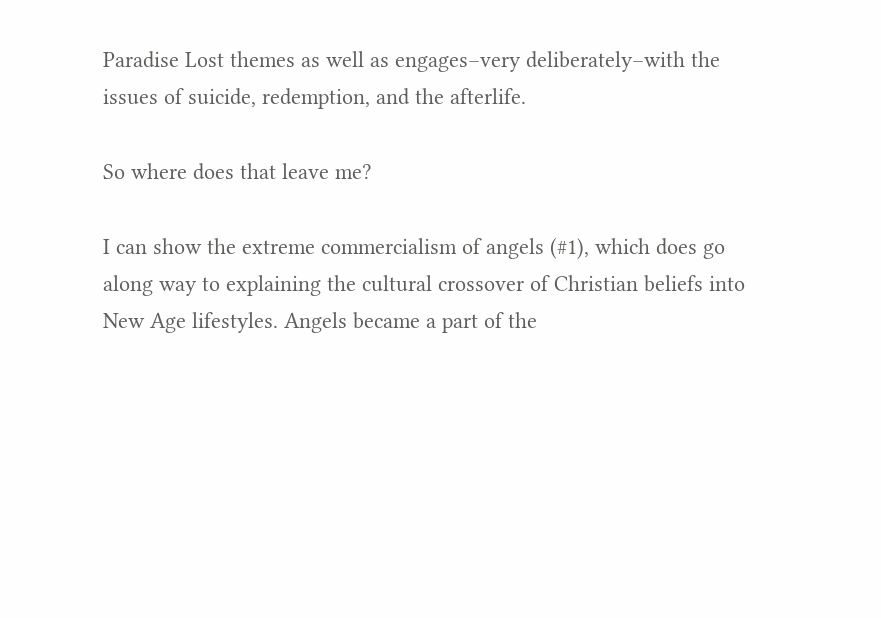Paradise Lost themes as well as engages–very deliberately–with the issues of suicide, redemption, and the afterlife.

So where does that leave me?

I can show the extreme commercialism of angels (#1), which does go along way to explaining the cultural crossover of Christian beliefs into New Age lifestyles. Angels became a part of the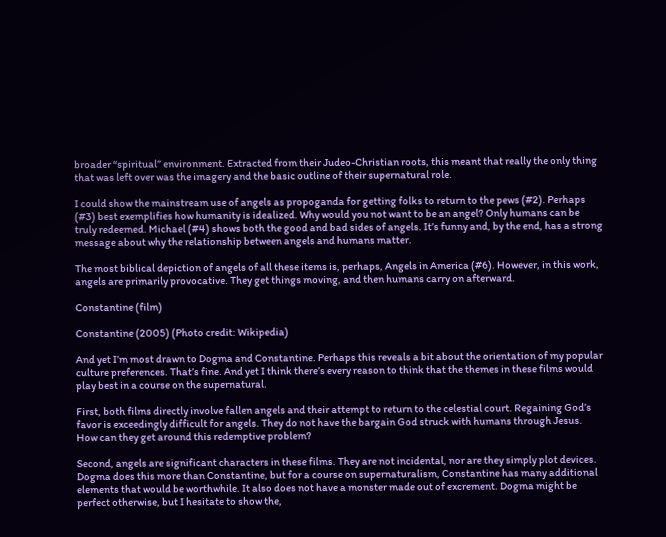broader “spiritual” environment. Extracted from their Judeo-Christian roots, this meant that really the only thing that was left over was the imagery and the basic outline of their supernatural role.

I could show the mainstream use of angels as propoganda for getting folks to return to the pews (#2). Perhaps (#3) best exemplifies how humanity is idealized. Why would you not want to be an angel? Only humans can be truly redeemed. Michael (#4) shows both the good and bad sides of angels. It’s funny and, by the end, has a strong message about why the relationship between angels and humans matter.

The most biblical depiction of angels of all these items is, perhaps, Angels in America (#6). However, in this work, angels are primarily provocative. They get things moving, and then humans carry on afterward.

Constantine (film)

Constantine (2005) (Photo credit: Wikipedia)

And yet I’m most drawn to Dogma and Constantine. Perhaps this reveals a bit about the orientation of my popular culture preferences. That’s fine. And yet I think there’s every reason to think that the themes in these films would play best in a course on the supernatural.

First, both films directly involve fallen angels and their attempt to return to the celestial court. Regaining God’s favor is exceedingly difficult for angels. They do not have the bargain God struck with humans through Jesus. How can they get around this redemptive problem?

Second, angels are significant characters in these films. They are not incidental, nor are they simply plot devices. Dogma does this more than Constantine, but for a course on supernaturalism, Constantine has many additional elements that would be worthwhile. It also does not have a monster made out of excrement. Dogma might be perfect otherwise, but I hesitate to show the,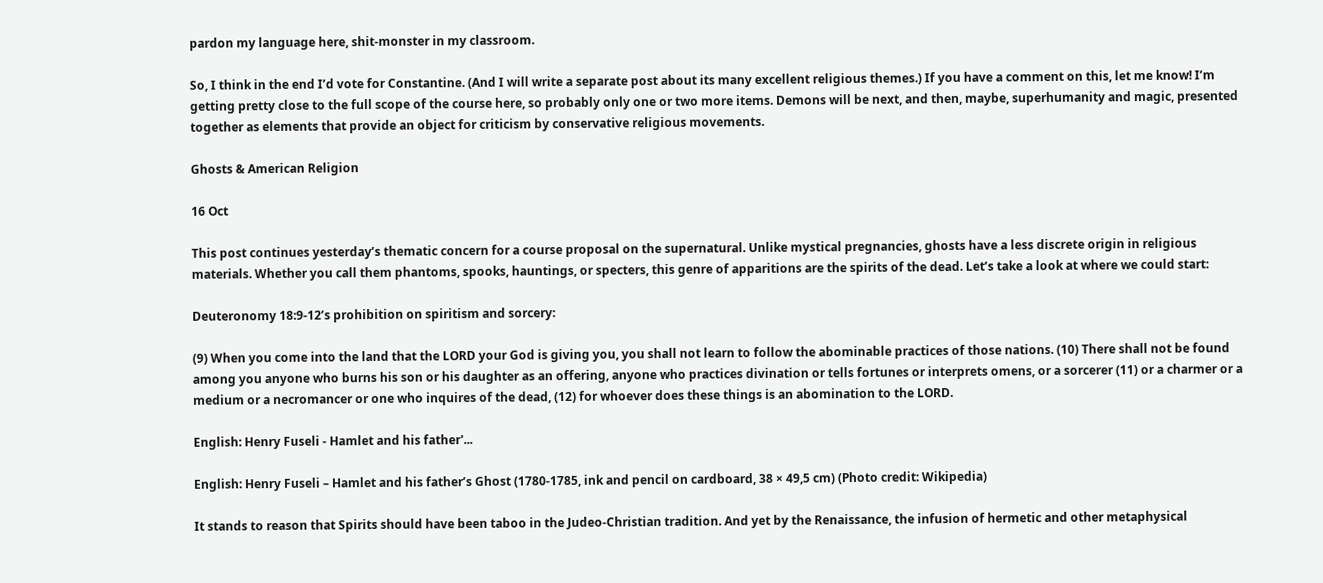pardon my language here, shit-monster in my classroom.

So, I think in the end I’d vote for Constantine. (And I will write a separate post about its many excellent religious themes.) If you have a comment on this, let me know! I’m getting pretty close to the full scope of the course here, so probably only one or two more items. Demons will be next, and then, maybe, superhumanity and magic, presented together as elements that provide an object for criticism by conservative religious movements.

Ghosts & American Religion

16 Oct

This post continues yesterday’s thematic concern for a course proposal on the supernatural. Unlike mystical pregnancies, ghosts have a less discrete origin in religious materials. Whether you call them phantoms, spooks, hauntings, or specters, this genre of apparitions are the spirits of the dead. Let’s take a look at where we could start:

Deuteronomy 18:9-12’s prohibition on spiritism and sorcery:

(9) When you come into the land that the LORD your God is giving you, you shall not learn to follow the abominable practices of those nations. (10) There shall not be found among you anyone who burns his son or his daughter as an offering, anyone who practices divination or tells fortunes or interprets omens, or a sorcerer (11) or a charmer or a medium or a necromancer or one who inquires of the dead, (12) for whoever does these things is an abomination to the LORD.

English: Henry Fuseli - Hamlet and his father'...

English: Henry Fuseli – Hamlet and his father’s Ghost (1780-1785, ink and pencil on cardboard, 38 × 49,5 cm) (Photo credit: Wikipedia)

It stands to reason that Spirits should have been taboo in the Judeo-Christian tradition. And yet by the Renaissance, the infusion of hermetic and other metaphysical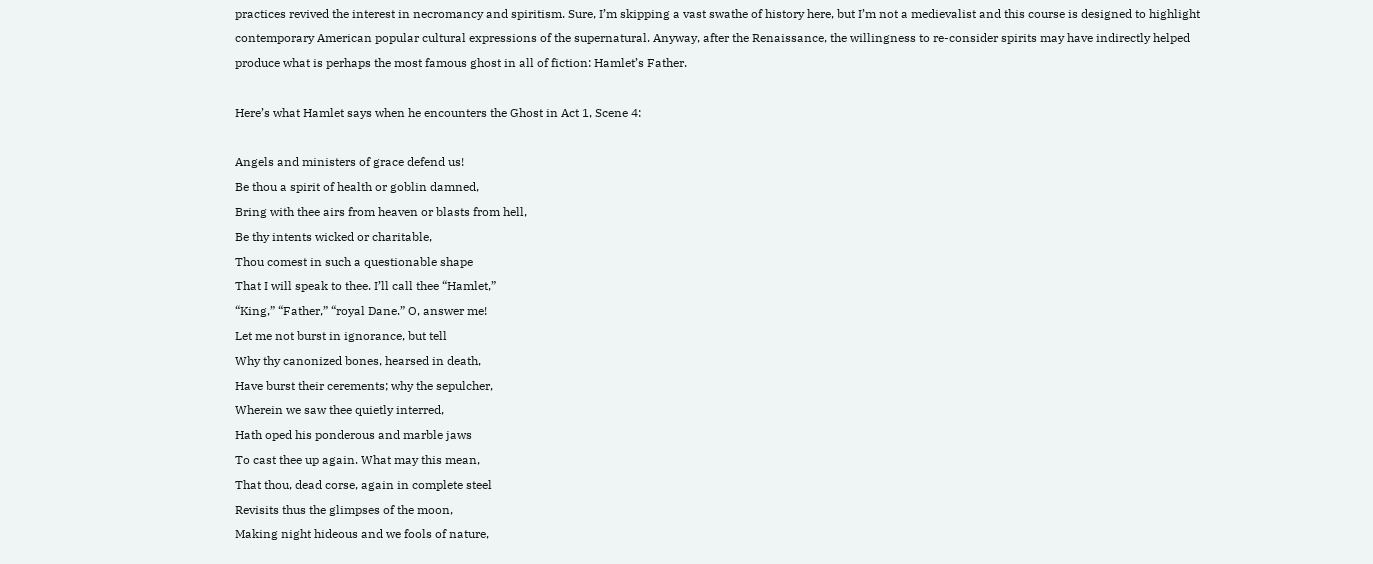practices revived the interest in necromancy and spiritism. Sure, I’m skipping a vast swathe of history here, but I’m not a medievalist and this course is designed to highlight contemporary American popular cultural expressions of the supernatural. Anyway, after the Renaissance, the willingness to re-consider spirits may have indirectly helped produce what is perhaps the most famous ghost in all of fiction: Hamlet’s Father.

Here’s what Hamlet says when he encounters the Ghost in Act 1, Scene 4:

Angels and ministers of grace defend us!
Be thou a spirit of health or goblin damned,
Bring with thee airs from heaven or blasts from hell,
Be thy intents wicked or charitable,
Thou comest in such a questionable shape
That I will speak to thee. I’ll call thee “Hamlet,”
“King,” “Father,” “royal Dane.” O, answer me!
Let me not burst in ignorance, but tell
Why thy canonized bones, hearsed in death,
Have burst their cerements; why the sepulcher,
Wherein we saw thee quietly interred,
Hath oped his ponderous and marble jaws
To cast thee up again. What may this mean,
That thou, dead corse, again in complete steel
Revisits thus the glimpses of the moon,
Making night hideous and we fools of nature,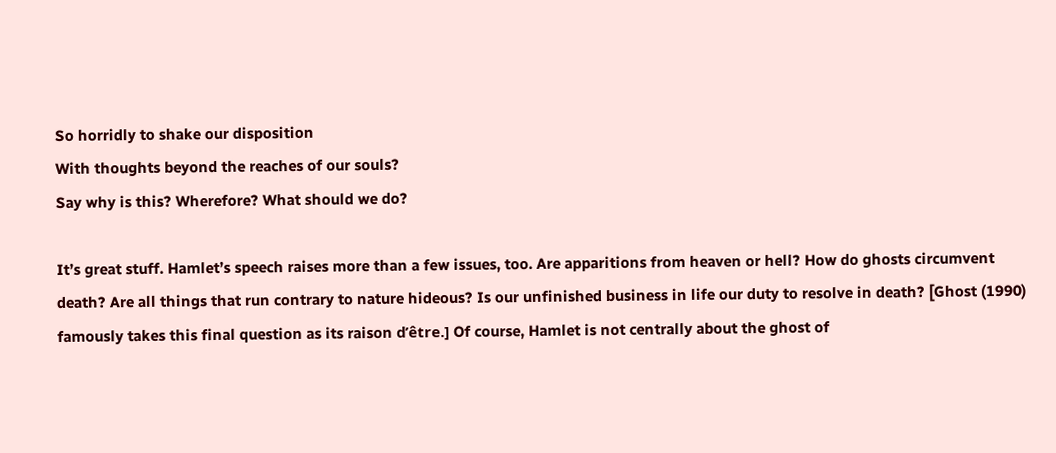So horridly to shake our disposition
With thoughts beyond the reaches of our souls?
Say why is this? Wherefore? What should we do?

It’s great stuff. Hamlet’s speech raises more than a few issues, too. Are apparitions from heaven or hell? How do ghosts circumvent death? Are all things that run contrary to nature hideous? Is our unfinished business in life our duty to resolve in death? [Ghost (1990) famously takes this final question as its raison d’être.] Of course, Hamlet is not centrally about the ghost of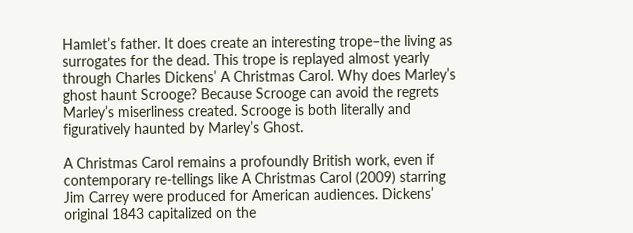Hamlet’s father. It does create an interesting trope–the living as surrogates for the dead. This trope is replayed almost yearly through Charles Dickens’ A Christmas Carol. Why does Marley’s ghost haunt Scrooge? Because Scrooge can avoid the regrets Marley’s miserliness created. Scrooge is both literally and figuratively haunted by Marley’s Ghost.

A Christmas Carol remains a profoundly British work, even if contemporary re-tellings like A Christmas Carol (2009) starring Jim Carrey were produced for American audiences. Dickens’ original 1843 capitalized on the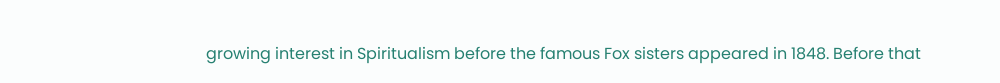growing interest in Spiritualism before the famous Fox sisters appeared in 1848. Before that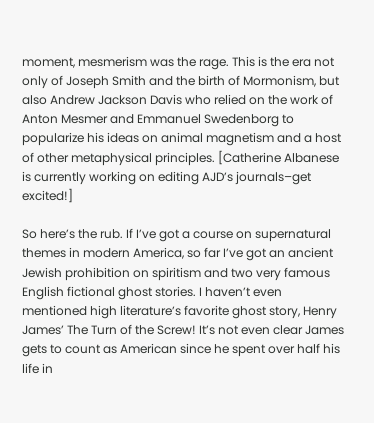moment, mesmerism was the rage. This is the era not only of Joseph Smith and the birth of Mormonism, but also Andrew Jackson Davis who relied on the work of Anton Mesmer and Emmanuel Swedenborg to popularize his ideas on animal magnetism and a host of other metaphysical principles. [Catherine Albanese is currently working on editing AJD’s journals–get excited!]

So here’s the rub. If I’ve got a course on supernatural themes in modern America, so far I’ve got an ancient Jewish prohibition on spiritism and two very famous English fictional ghost stories. I haven’t even mentioned high literature’s favorite ghost story, Henry James’ The Turn of the Screw! It’s not even clear James gets to count as American since he spent over half his life in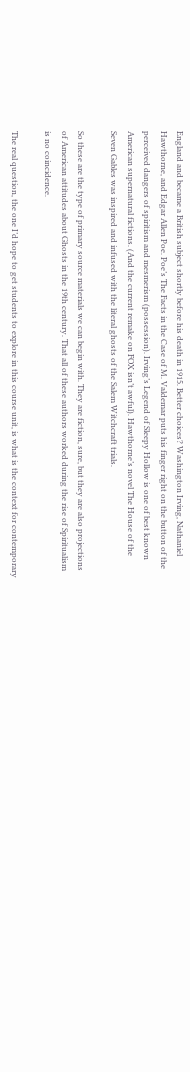England and became a British subject shortly before his death in 1915. Better choices? Washington Irving, Nathaniel Hawthorne, and Edgar Allen Poe. Poe’s The Facts in the Case of M. Valdemar puts his finger right on the button of the perceived dangers of spiritism and mesmerism (possession). Irving’s Legend of Sleepy Hollow is one of best known American supernatural fictions. (And the current remake on FOX isn’t awful). Hawthorne’s novel The House of the Seven Gables was inspired and infused with the literal ghosts of the Salem Witchcraft trials.

So these are the type of primary source materials we can begin with. They are fiction, sure, but they are also projections of American attitudes about Ghosts in the 19th century. That all of these authors worked during the rise of Spiritualism is no coincidence.

The real question, the one I’d hope to get students to explore in this course unit, is what is the context for contemporary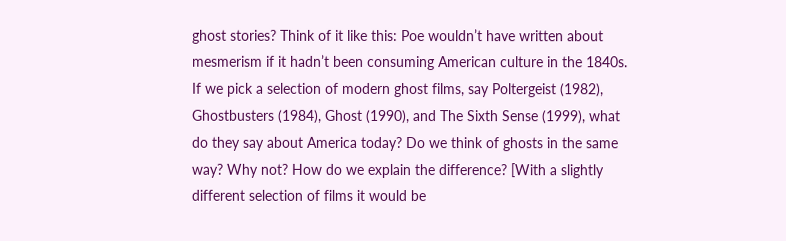ghost stories? Think of it like this: Poe wouldn’t have written about mesmerism if it hadn’t been consuming American culture in the 1840s. If we pick a selection of modern ghost films, say Poltergeist (1982), Ghostbusters (1984), Ghost (1990), and The Sixth Sense (1999), what do they say about America today? Do we think of ghosts in the same way? Why not? How do we explain the difference? [With a slightly different selection of films it would be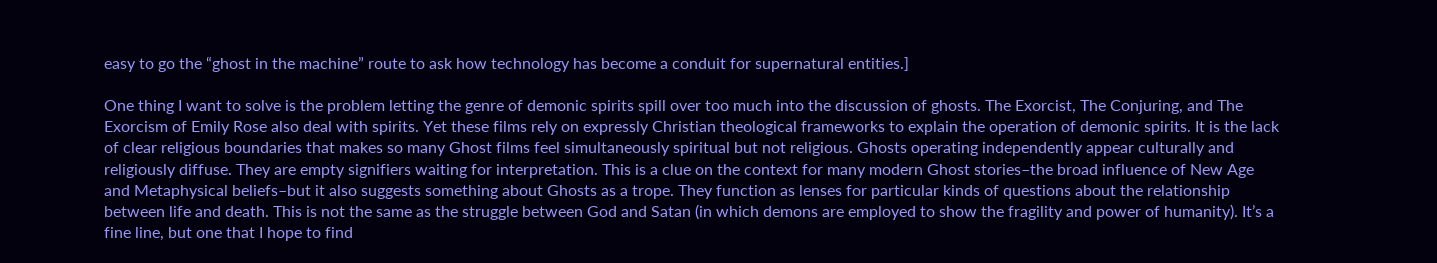easy to go the “ghost in the machine” route to ask how technology has become a conduit for supernatural entities.]

One thing I want to solve is the problem letting the genre of demonic spirits spill over too much into the discussion of ghosts. The Exorcist, The Conjuring, and The Exorcism of Emily Rose also deal with spirits. Yet these films rely on expressly Christian theological frameworks to explain the operation of demonic spirits. It is the lack of clear religious boundaries that makes so many Ghost films feel simultaneously spiritual but not religious. Ghosts operating independently appear culturally and religiously diffuse. They are empty signifiers waiting for interpretation. This is a clue on the context for many modern Ghost stories–the broad influence of New Age and Metaphysical beliefs–but it also suggests something about Ghosts as a trope. They function as lenses for particular kinds of questions about the relationship between life and death. This is not the same as the struggle between God and Satan (in which demons are employed to show the fragility and power of humanity). It’s a fine line, but one that I hope to find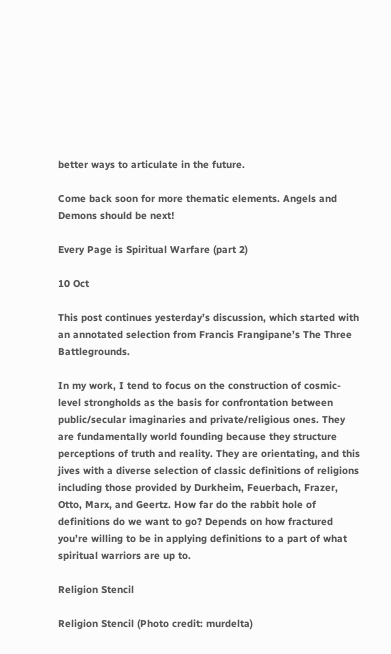better ways to articulate in the future.

Come back soon for more thematic elements. Angels and Demons should be next!

Every Page is Spiritual Warfare (part 2)

10 Oct

This post continues yesterday’s discussion, which started with an annotated selection from Francis Frangipane’s The Three Battlegrounds.

In my work, I tend to focus on the construction of cosmic-level strongholds as the basis for confrontation between public/secular imaginaries and private/religious ones. They are fundamentally world founding because they structure perceptions of truth and reality. They are orientating, and this jives with a diverse selection of classic definitions of religions including those provided by Durkheim, Feuerbach, Frazer, Otto, Marx, and Geertz. How far do the rabbit hole of definitions do we want to go? Depends on how fractured you’re willing to be in applying definitions to a part of what spiritual warriors are up to.

Religion Stencil

Religion Stencil (Photo credit: murdelta)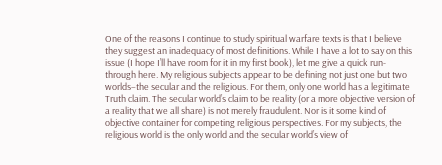One of the reasons I continue to study spiritual warfare texts is that I believe they suggest an inadequacy of most definitions. While I have a lot to say on this issue (I hope I’ll have room for it in my first book), let me give a quick run-through here. My religious subjects appear to be defining not just one but two worlds–the secular and the religious. For them, only one world has a legitimate Truth claim. The secular world’s claim to be reality (or a more objective version of a reality that we all share) is not merely fraudulent. Nor is it some kind of objective container for competing religious perspectives. For my subjects, the religious world is the only world and the secular world’s view of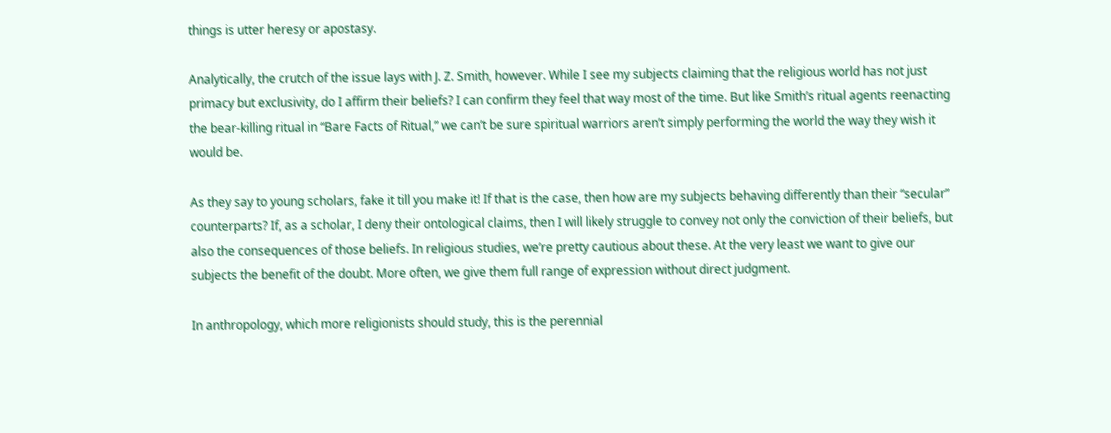things is utter heresy or apostasy.

Analytically, the crutch of the issue lays with J. Z. Smith, however. While I see my subjects claiming that the religious world has not just primacy but exclusivity, do I affirm their beliefs? I can confirm they feel that way most of the time. But like Smith’s ritual agents reenacting the bear-killing ritual in “Bare Facts of Ritual,” we can’t be sure spiritual warriors aren’t simply performing the world the way they wish it would be.

As they say to young scholars, fake it till you make it! If that is the case, then how are my subjects behaving differently than their “secular” counterparts? If, as a scholar, I deny their ontological claims, then I will likely struggle to convey not only the conviction of their beliefs, but also the consequences of those beliefs. In religious studies, we’re pretty cautious about these. At the very least we want to give our subjects the benefit of the doubt. More often, we give them full range of expression without direct judgment.

In anthropology, which more religionists should study, this is the perennial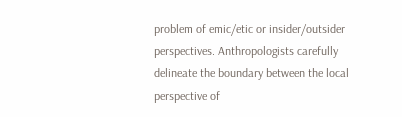problem of emic/etic or insider/outsider perspectives. Anthropologists carefully delineate the boundary between the local perspective of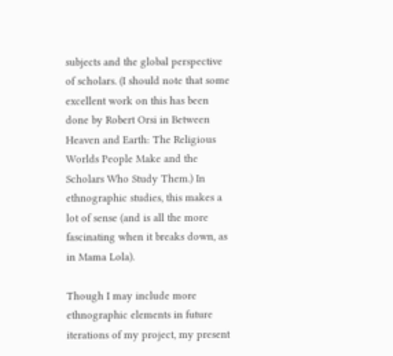subjects and the global perspective of scholars. (I should note that some excellent work on this has been done by Robert Orsi in Between Heaven and Earth: The Religious Worlds People Make and the Scholars Who Study Them.) In ethnographic studies, this makes a lot of sense (and is all the more fascinating when it breaks down, as in Mama Lola).

Though I may include more ethnographic elements in future iterations of my project, my present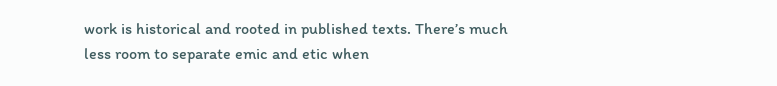work is historical and rooted in published texts. There’s much less room to separate emic and etic when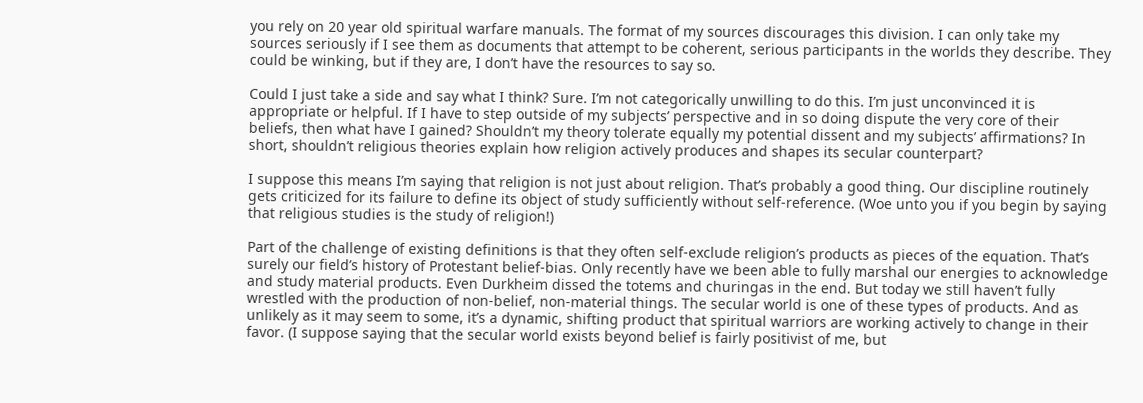you rely on 20 year old spiritual warfare manuals. The format of my sources discourages this division. I can only take my sources seriously if I see them as documents that attempt to be coherent, serious participants in the worlds they describe. They could be winking, but if they are, I don’t have the resources to say so.

Could I just take a side and say what I think? Sure. I’m not categorically unwilling to do this. I’m just unconvinced it is appropriate or helpful. If I have to step outside of my subjects’ perspective and in so doing dispute the very core of their beliefs, then what have I gained? Shouldn’t my theory tolerate equally my potential dissent and my subjects’ affirmations? In short, shouldn’t religious theories explain how religion actively produces and shapes its secular counterpart?

I suppose this means I’m saying that religion is not just about religion. That’s probably a good thing. Our discipline routinely gets criticized for its failure to define its object of study sufficiently without self-reference. (Woe unto you if you begin by saying that religious studies is the study of religion!)

Part of the challenge of existing definitions is that they often self-exclude religion’s products as pieces of the equation. That’s surely our field’s history of Protestant belief-bias. Only recently have we been able to fully marshal our energies to acknowledge and study material products. Even Durkheim dissed the totems and churingas in the end. But today we still haven’t fully wrestled with the production of non-belief, non-material things. The secular world is one of these types of products. And as unlikely as it may seem to some, it’s a dynamic, shifting product that spiritual warriors are working actively to change in their favor. (I suppose saying that the secular world exists beyond belief is fairly positivist of me, but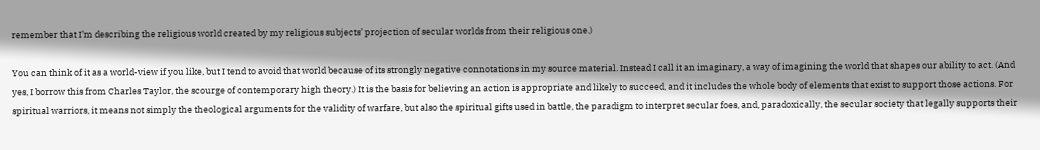remember that I’m describing the religious world created by my religious subjects’ projection of secular worlds from their religious one.)

You can think of it as a world-view if you like, but I tend to avoid that world because of its strongly negative connotations in my source material. Instead I call it an imaginary, a way of imagining the world that shapes our ability to act. (And yes, I borrow this from Charles Taylor, the scourge of contemporary high theory.) It is the basis for believing an action is appropriate and likely to succeed, and it includes the whole body of elements that exist to support those actions. For spiritual warriors, it means not simply the theological arguments for the validity of warfare, but also the spiritual gifts used in battle, the paradigm to interpret secular foes, and, paradoxically, the secular society that legally supports their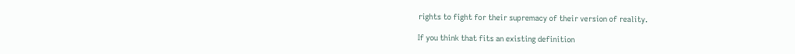rights to fight for their supremacy of their version of reality.

If you think that fits an existing definition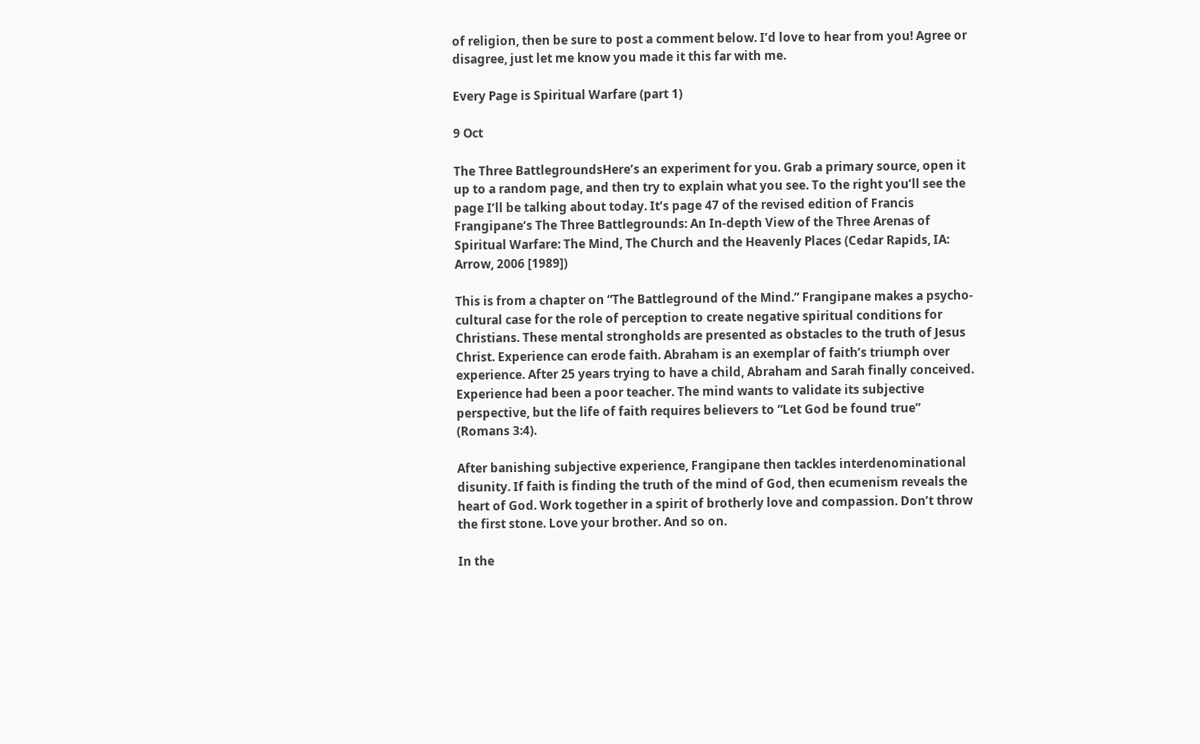of religion, then be sure to post a comment below. I’d love to hear from you! Agree or disagree, just let me know you made it this far with me.

Every Page is Spiritual Warfare (part 1)

9 Oct

The Three BattlegroundsHere’s an experiment for you. Grab a primary source, open it up to a random page, and then try to explain what you see. To the right you’ll see the page I’ll be talking about today. It’s page 47 of the revised edition of Francis Frangipane‘s The Three Battlegrounds: An In-depth View of the Three Arenas of Spiritual Warfare: The Mind, The Church and the Heavenly Places (Cedar Rapids, IA: Arrow, 2006 [1989])

This is from a chapter on “The Battleground of the Mind.” Frangipane makes a psycho-cultural case for the role of perception to create negative spiritual conditions for Christians. These mental strongholds are presented as obstacles to the truth of Jesus Christ. Experience can erode faith. Abraham is an exemplar of faith’s triumph over experience. After 25 years trying to have a child, Abraham and Sarah finally conceived. Experience had been a poor teacher. The mind wants to validate its subjective perspective, but the life of faith requires believers to “Let God be found true” (Romans 3:4).

After banishing subjective experience, Frangipane then tackles interdenominational disunity. If faith is finding the truth of the mind of God, then ecumenism reveals the heart of God. Work together in a spirit of brotherly love and compassion. Don’t throw the first stone. Love your brother. And so on.

In the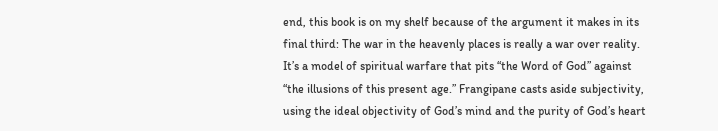end, this book is on my shelf because of the argument it makes in its final third: The war in the heavenly places is really a war over reality. It’s a model of spiritual warfare that pits “the Word of God” against “the illusions of this present age.” Frangipane casts aside subjectivity, using the ideal objectivity of God’s mind and the purity of God’s heart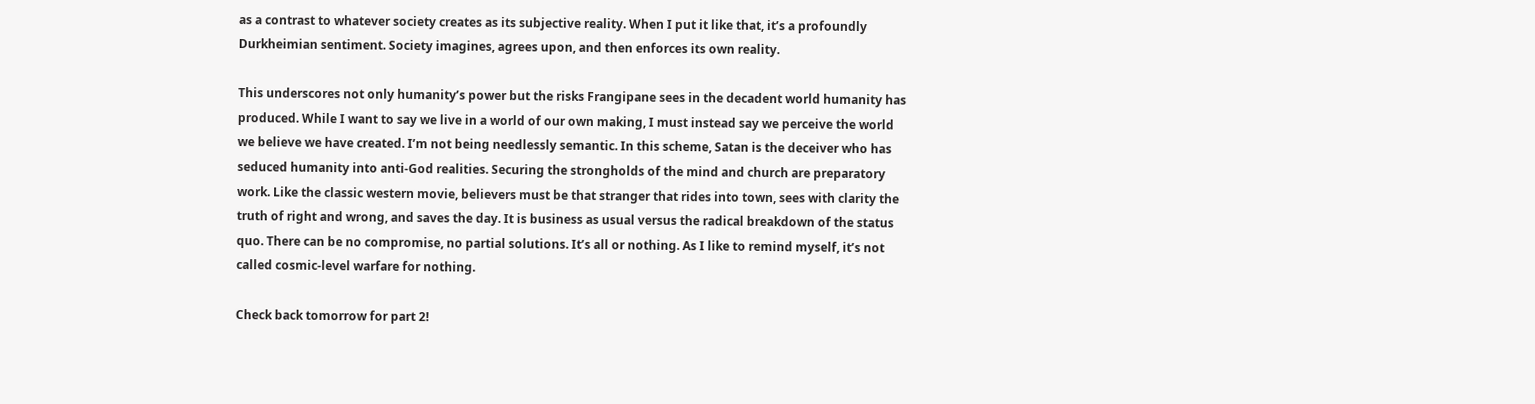as a contrast to whatever society creates as its subjective reality. When I put it like that, it’s a profoundly Durkheimian sentiment. Society imagines, agrees upon, and then enforces its own reality.

This underscores not only humanity’s power but the risks Frangipane sees in the decadent world humanity has produced. While I want to say we live in a world of our own making, I must instead say we perceive the world we believe we have created. I’m not being needlessly semantic. In this scheme, Satan is the deceiver who has seduced humanity into anti-God realities. Securing the strongholds of the mind and church are preparatory work. Like the classic western movie, believers must be that stranger that rides into town, sees with clarity the truth of right and wrong, and saves the day. It is business as usual versus the radical breakdown of the status quo. There can be no compromise, no partial solutions. It’s all or nothing. As I like to remind myself, it’s not called cosmic-level warfare for nothing.

Check back tomorrow for part 2!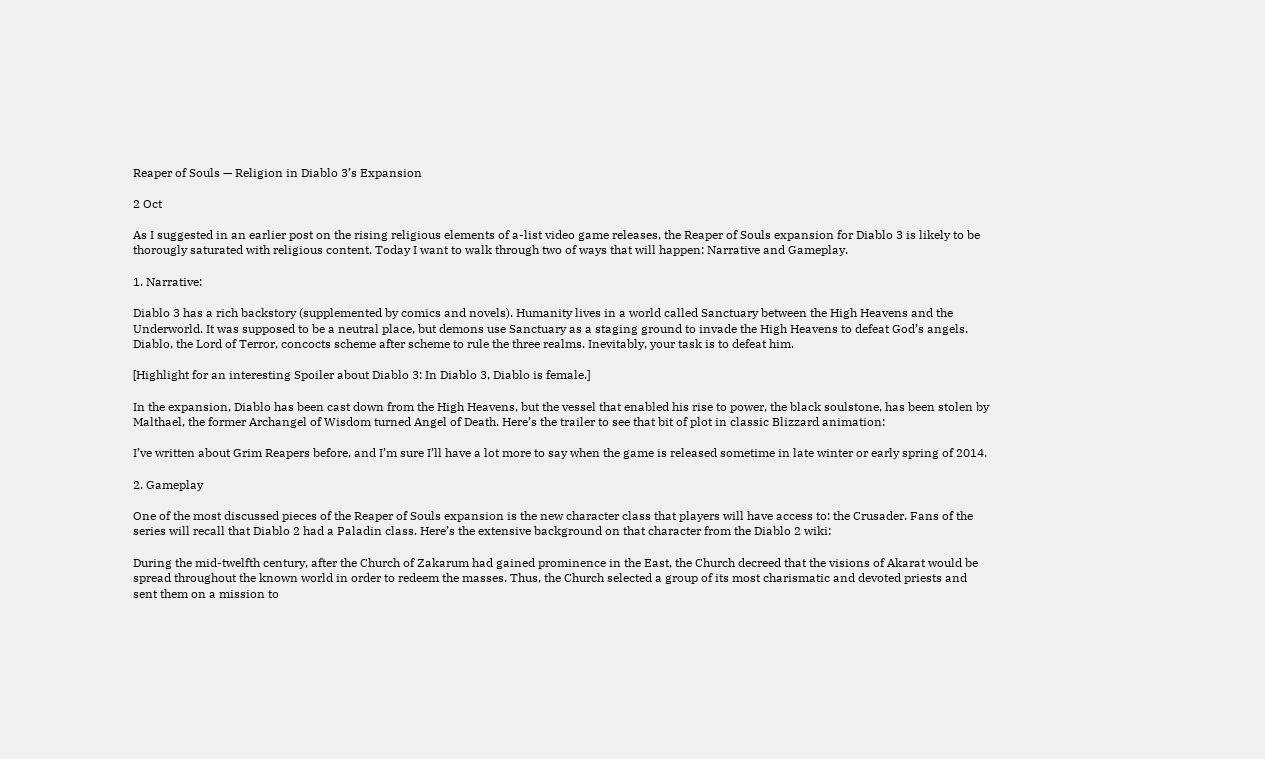Reaper of Souls — Religion in Diablo 3’s Expansion

2 Oct

As I suggested in an earlier post on the rising religious elements of a-list video game releases, the Reaper of Souls expansion for Diablo 3 is likely to be thorougly saturated with religious content. Today I want to walk through two of ways that will happen: Narrative and Gameplay.

1. Narrative:

Diablo 3 has a rich backstory (supplemented by comics and novels). Humanity lives in a world called Sanctuary between the High Heavens and the Underworld. It was supposed to be a neutral place, but demons use Sanctuary as a staging ground to invade the High Heavens to defeat God’s angels. Diablo, the Lord of Terror, concocts scheme after scheme to rule the three realms. Inevitably, your task is to defeat him.

[Highlight for an interesting Spoiler about Diablo 3: In Diablo 3, Diablo is female.]

In the expansion, Diablo has been cast down from the High Heavens, but the vessel that enabled his rise to power, the black soulstone, has been stolen by Malthael, the former Archangel of Wisdom turned Angel of Death. Here’s the trailer to see that bit of plot in classic Blizzard animation:

I’ve written about Grim Reapers before, and I’m sure I’ll have a lot more to say when the game is released sometime in late winter or early spring of 2014.

2. Gameplay

One of the most discussed pieces of the Reaper of Souls expansion is the new character class that players will have access to: the Crusader. Fans of the series will recall that Diablo 2 had a Paladin class. Here’s the extensive background on that character from the Diablo 2 wiki:

During the mid-twelfth century, after the Church of Zakarum had gained prominence in the East, the Church decreed that the visions of Akarat would be spread throughout the known world in order to redeem the masses. Thus, the Church selected a group of its most charismatic and devoted priests and sent them on a mission to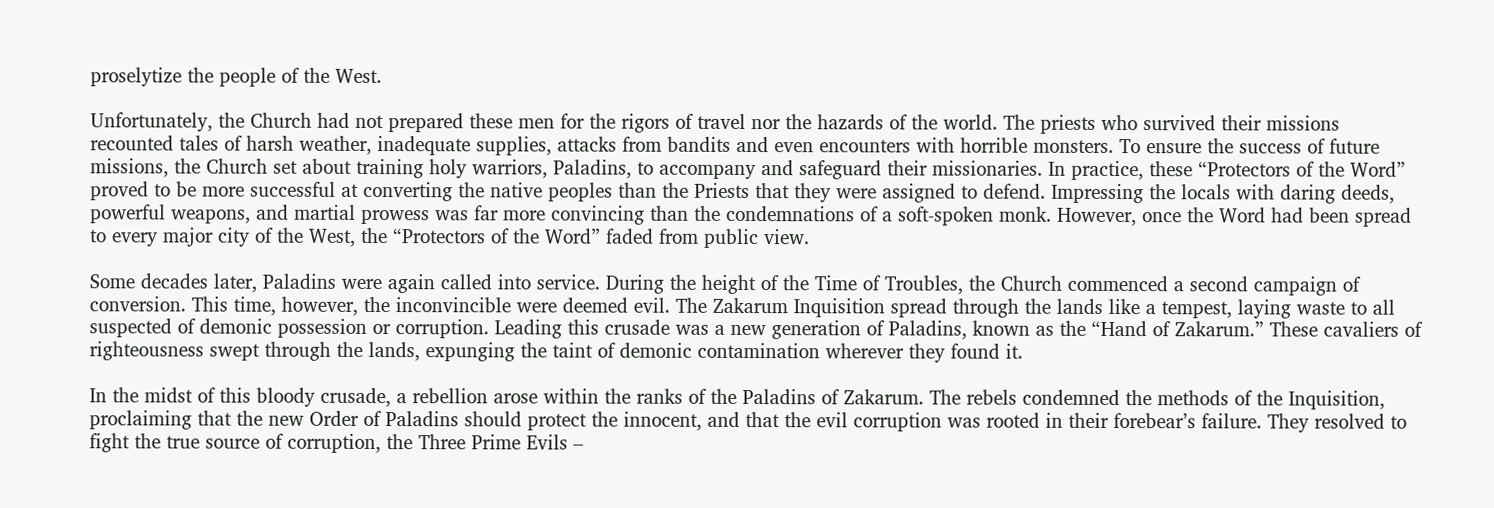proselytize the people of the West.

Unfortunately, the Church had not prepared these men for the rigors of travel nor the hazards of the world. The priests who survived their missions recounted tales of harsh weather, inadequate supplies, attacks from bandits and even encounters with horrible monsters. To ensure the success of future missions, the Church set about training holy warriors, Paladins, to accompany and safeguard their missionaries. In practice, these “Protectors of the Word” proved to be more successful at converting the native peoples than the Priests that they were assigned to defend. Impressing the locals with daring deeds, powerful weapons, and martial prowess was far more convincing than the condemnations of a soft-spoken monk. However, once the Word had been spread to every major city of the West, the “Protectors of the Word” faded from public view.

Some decades later, Paladins were again called into service. During the height of the Time of Troubles, the Church commenced a second campaign of conversion. This time, however, the inconvincible were deemed evil. The Zakarum Inquisition spread through the lands like a tempest, laying waste to all suspected of demonic possession or corruption. Leading this crusade was a new generation of Paladins, known as the “Hand of Zakarum.” These cavaliers of righteousness swept through the lands, expunging the taint of demonic contamination wherever they found it.

In the midst of this bloody crusade, a rebellion arose within the ranks of the Paladins of Zakarum. The rebels condemned the methods of the Inquisition, proclaiming that the new Order of Paladins should protect the innocent, and that the evil corruption was rooted in their forebear’s failure. They resolved to fight the true source of corruption, the Three Prime Evils –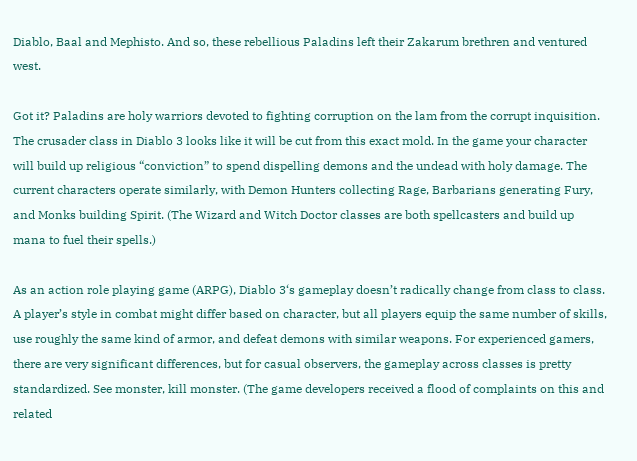Diablo, Baal and Mephisto. And so, these rebellious Paladins left their Zakarum brethren and ventured west.

Got it? Paladins are holy warriors devoted to fighting corruption on the lam from the corrupt inquisition. The crusader class in Diablo 3 looks like it will be cut from this exact mold. In the game your character will build up religious “conviction” to spend dispelling demons and the undead with holy damage. The current characters operate similarly, with Demon Hunters collecting Rage, Barbarians generating Fury, and Monks building Spirit. (The Wizard and Witch Doctor classes are both spellcasters and build up mana to fuel their spells.)

As an action role playing game (ARPG), Diablo 3‘s gameplay doesn’t radically change from class to class. A player’s style in combat might differ based on character, but all players equip the same number of skills, use roughly the same kind of armor, and defeat demons with similar weapons. For experienced gamers, there are very significant differences, but for casual observers, the gameplay across classes is pretty standardized. See monster, kill monster. (The game developers received a flood of complaints on this and related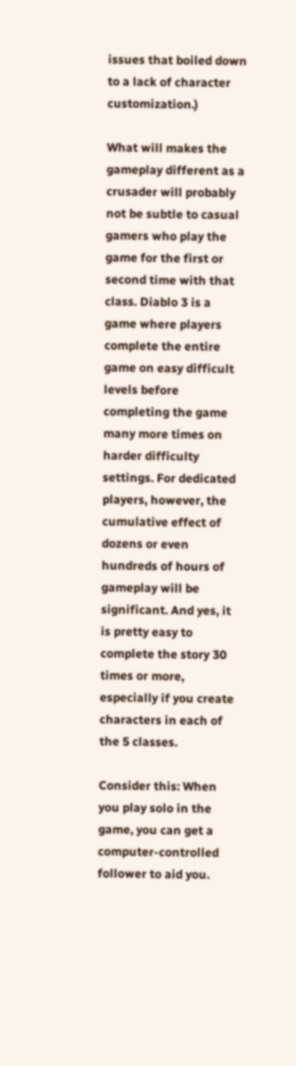issues that boiled down to a lack of character customization.)

What will makes the gameplay different as a crusader will probably not be subtle to casual gamers who play the game for the first or second time with that class. Diablo 3 is a game where players complete the entire game on easy difficult levels before completing the game many more times on harder difficulty settings. For dedicated players, however, the cumulative effect of dozens or even hundreds of hours of gameplay will be significant. And yes, it is pretty easy to complete the story 30 times or more, especially if you create characters in each of the 5 classes.

Consider this: When you play solo in the game, you can get a computer-controlled follower to aid you.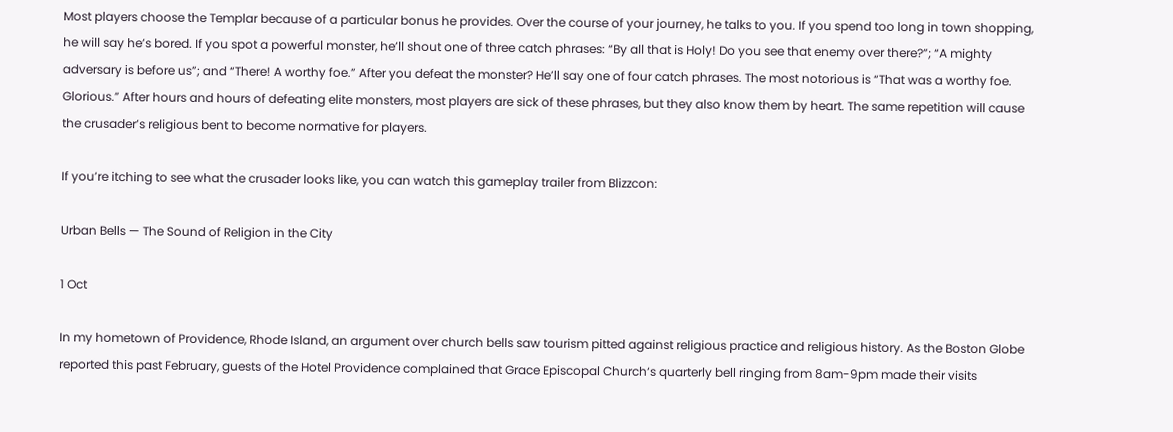Most players choose the Templar because of a particular bonus he provides. Over the course of your journey, he talks to you. If you spend too long in town shopping, he will say he’s bored. If you spot a powerful monster, he’ll shout one of three catch phrases: “By all that is Holy! Do you see that enemy over there?”; “A mighty adversary is before us”; and “There! A worthy foe.” After you defeat the monster? He’ll say one of four catch phrases. The most notorious is “That was a worthy foe. Glorious.” After hours and hours of defeating elite monsters, most players are sick of these phrases, but they also know them by heart. The same repetition will cause the crusader’s religious bent to become normative for players.

If you’re itching to see what the crusader looks like, you can watch this gameplay trailer from Blizzcon:

Urban Bells — The Sound of Religion in the City

1 Oct

In my hometown of Providence, Rhode Island, an argument over church bells saw tourism pitted against religious practice and religious history. As the Boston Globe reported this past February, guests of the Hotel Providence complained that Grace Episcopal Church‘s quarterly bell ringing from 8am-9pm made their visits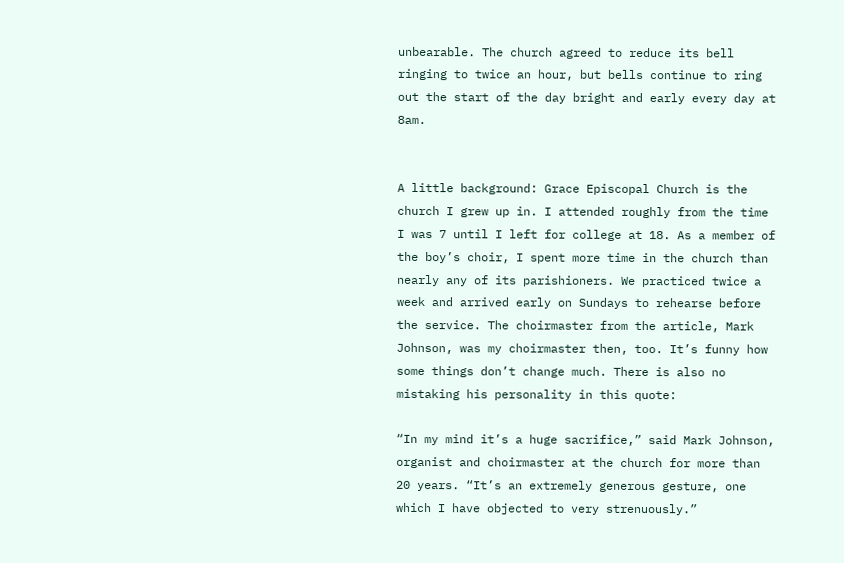unbearable. The church agreed to reduce its bell ringing to twice an hour, but bells continue to ring out the start of the day bright and early every day at 8am.


A little background: Grace Episcopal Church is the church I grew up in. I attended roughly from the time I was 7 until I left for college at 18. As a member of the boy’s choir, I spent more time in the church than nearly any of its parishioners. We practiced twice a week and arrived early on Sundays to rehearse before the service. The choirmaster from the article, Mark Johnson, was my choirmaster then, too. It’s funny how some things don’t change much. There is also no mistaking his personality in this quote:

“In my mind it’s a huge sacrifice,” said Mark Johnson, organist and choirmaster at the church for more than 20 years. “It’s an extremely generous gesture, one which I have objected to very strenuously.”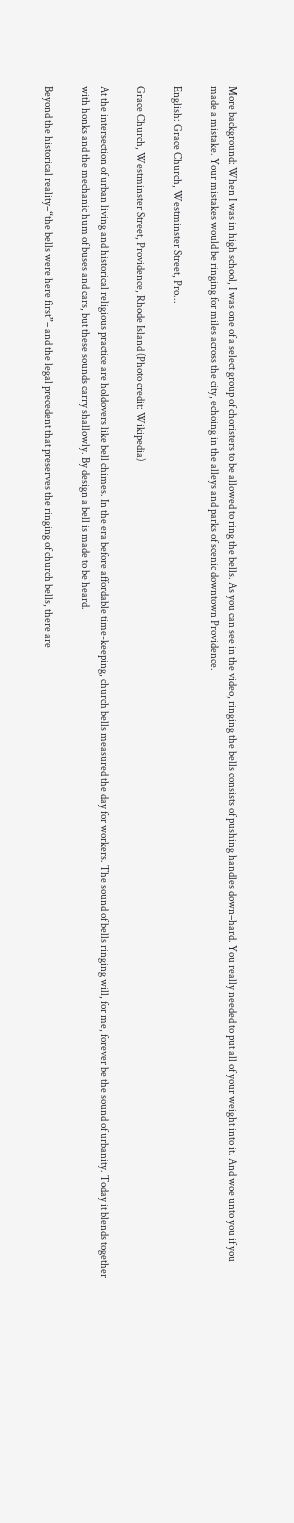More background: When I was in high school, I was one of a select group of choristers to be allowed to ring the bells. As you can see in the video, ringing the bells consists of pushing handles down–hard. You really needed to put all of your weight into it. And woe unto you if you made a mistake. Your mistakes would be ringing for miles across the city, echoing in the alleys and parks of scenic downtown Providence.

English: Grace Church, Westminster Street, Pro...

Grace Church, Westminster Street, Providence, Rhode Island (Photo credit: Wikipedia)

At the intersection of urban living and historical religious practice are holdovers like bell chimes. In the era before affordable time-keeping, church bells measured the day for workers. The sound of bells ringing will, for me, forever be the sound of urbanity. Today it blends together with honks and the mechanic hum of buses and cars, but these sounds carry shallowly. By design a bell is made to be heard.

Beyond the historical reality–“the bells were here first”– and the legal precedent that preserves the ringing of church bells, there are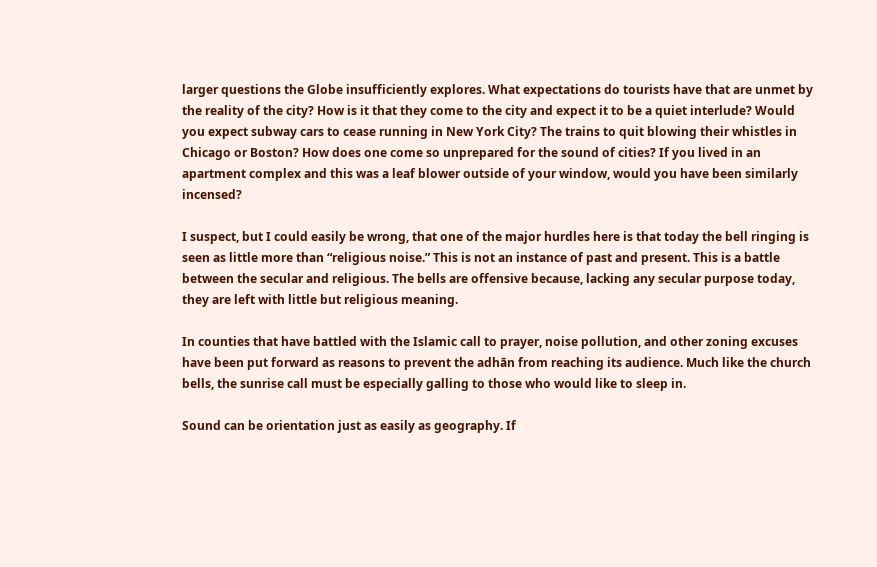larger questions the Globe insufficiently explores. What expectations do tourists have that are unmet by the reality of the city? How is it that they come to the city and expect it to be a quiet interlude? Would you expect subway cars to cease running in New York City? The trains to quit blowing their whistles in Chicago or Boston? How does one come so unprepared for the sound of cities? If you lived in an apartment complex and this was a leaf blower outside of your window, would you have been similarly incensed?

I suspect, but I could easily be wrong, that one of the major hurdles here is that today the bell ringing is seen as little more than “religious noise.” This is not an instance of past and present. This is a battle between the secular and religious. The bells are offensive because, lacking any secular purpose today, they are left with little but religious meaning.

In counties that have battled with the Islamic call to prayer, noise pollution, and other zoning excuses have been put forward as reasons to prevent the adhān from reaching its audience. Much like the church bells, the sunrise call must be especially galling to those who would like to sleep in.

Sound can be orientation just as easily as geography. If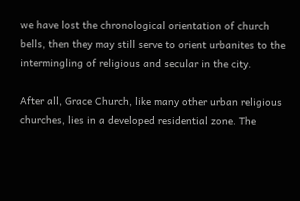we have lost the chronological orientation of church bells, then they may still serve to orient urbanites to the intermingling of religious and secular in the city.

After all, Grace Church, like many other urban religious churches, lies in a developed residential zone. The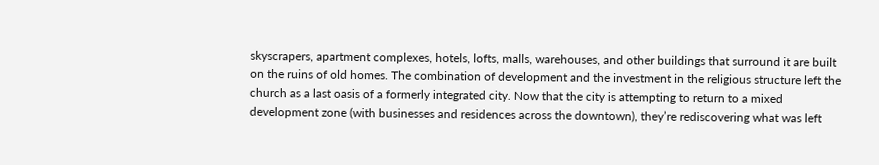skyscrapers, apartment complexes, hotels, lofts, malls, warehouses, and other buildings that surround it are built on the ruins of old homes. The combination of development and the investment in the religious structure left the church as a last oasis of a formerly integrated city. Now that the city is attempting to return to a mixed development zone (with businesses and residences across the downtown), they’re rediscovering what was left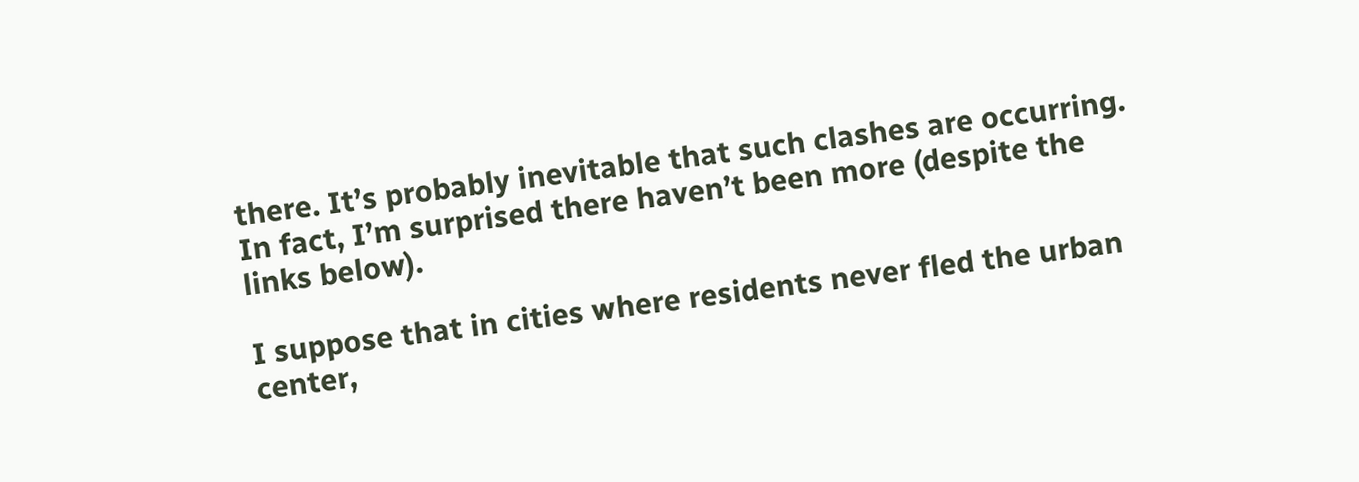there. It’s probably inevitable that such clashes are occurring. In fact, I’m surprised there haven’t been more (despite the links below).

I suppose that in cities where residents never fled the urban center,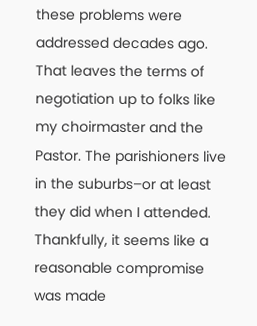these problems were addressed decades ago. That leaves the terms of negotiation up to folks like my choirmaster and the Pastor. The parishioners live in the suburbs–or at least they did when I attended. Thankfully, it seems like a reasonable compromise was made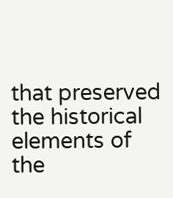that preserved the historical elements of the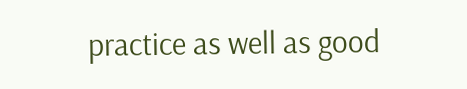practice as well as good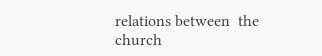relations between  the church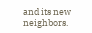and its new neighbors.